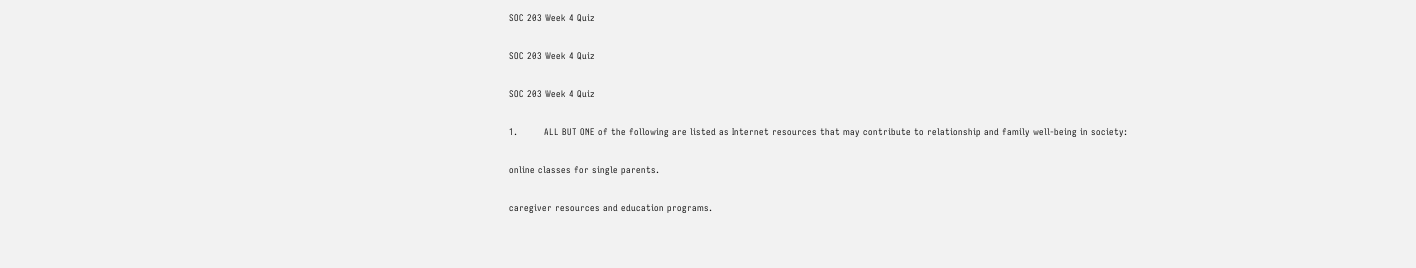SOC 203 Week 4 Quiz

SOC 203 Week 4 Quiz

SOC 203 Week 4 Quiz

1.         ALL BUT ONE of the following are listed as Internet resources that may contribute to relationship and family well-being in society:

online classes for single parents.

caregiver resources and education programs.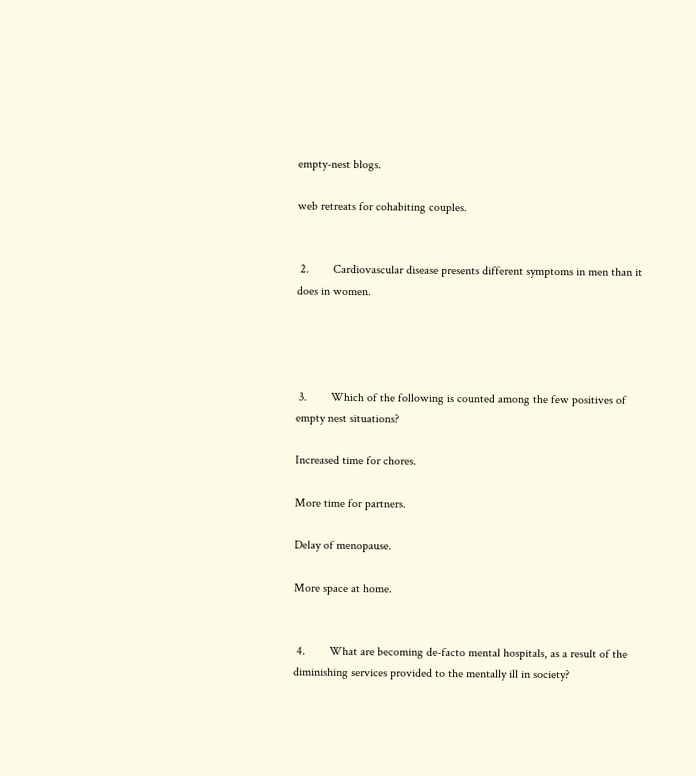empty-nest blogs.

web retreats for cohabiting couples.


 2.        Cardiovascular disease presents different symptoms in men than it does in women.




 3.        Which of the following is counted among the few positives of empty nest situations?

Increased time for chores.

More time for partners.

Delay of menopause.

More space at home.


 4.        What are becoming de-facto mental hospitals, as a result of the diminishing services provided to the mentally ill in society?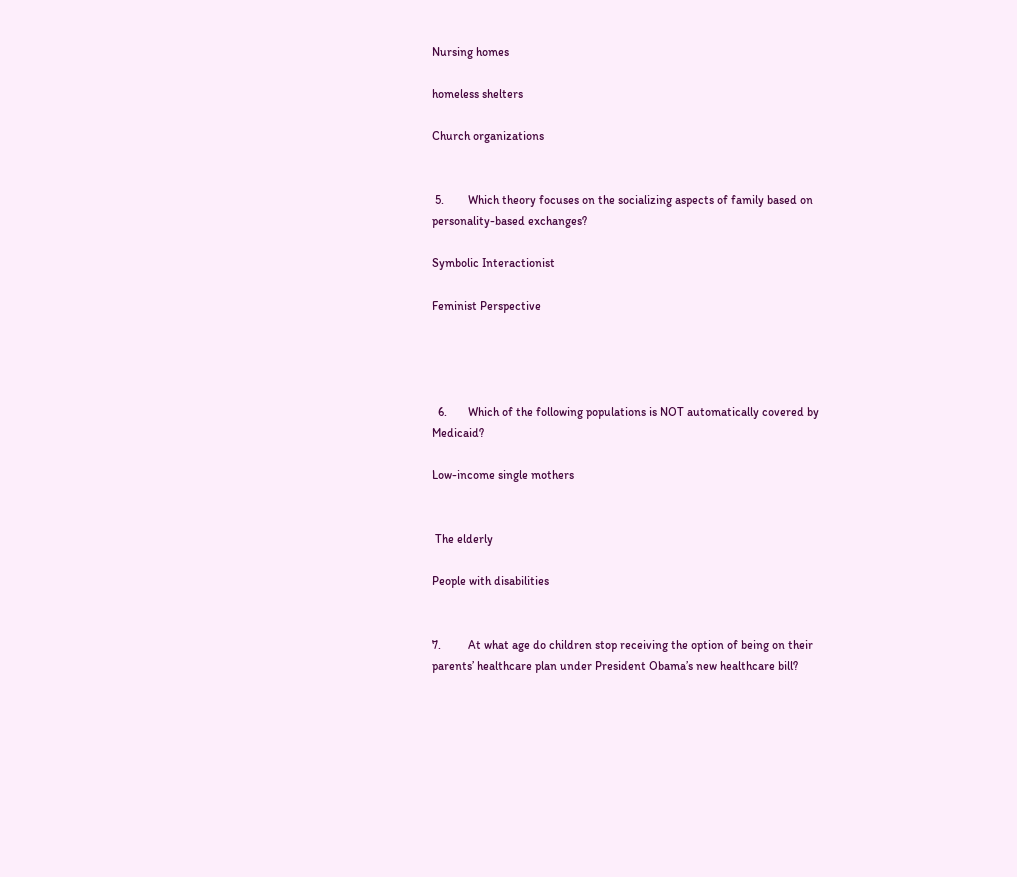Nursing homes

homeless shelters

Church organizations


 5.        Which theory focuses on the socializing aspects of family based on personality-based exchanges?

Symbolic Interactionist

Feminist Perspective




  6.       Which of the following populations is NOT automatically covered by Medicaid?

Low-income single mothers


 The elderly

People with disabilities


7.         At what age do children stop receiving the option of being on their parents’ healthcare plan under President Obama’s new healthcare bill?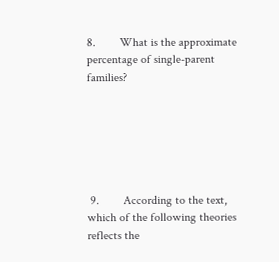8.        What is the approximate percentage of single-parent families?






 9.        According to the text, which of the following theories reflects the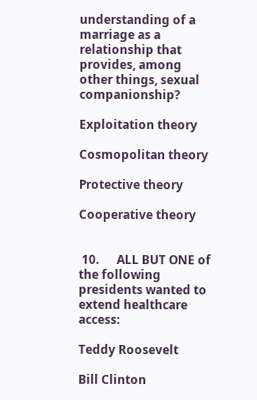understanding of a marriage as a relationship that provides, among other things, sexual companionship?

Exploitation theory

Cosmopolitan theory

Protective theory

Cooperative theory


 10.      ALL BUT ONE of the following presidents wanted to extend healthcare access:

Teddy Roosevelt

Bill Clinton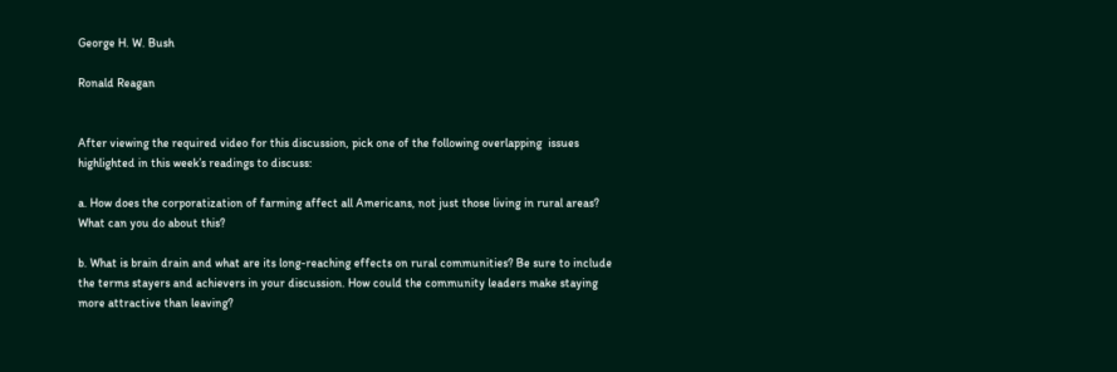George H. W. Bush

Ronald Reagan


After viewing the required video for this discussion, pick one of the following overlapping  issues highlighted in this week’s readings to discuss:

a. How does the corporatization of farming affect all Americans, not just those living in rural areas? What can you do about this?

b. What is brain drain and what are its long-reaching effects on rural communities? Be sure to include the terms stayers and achievers in your discussion. How could the community leaders make staying more attractive than leaving?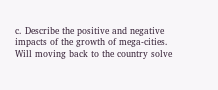c. Describe the positive and negative impacts of the growth of mega-cities. Will moving back to the country solve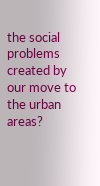the social problems created by our move to the urban areas?